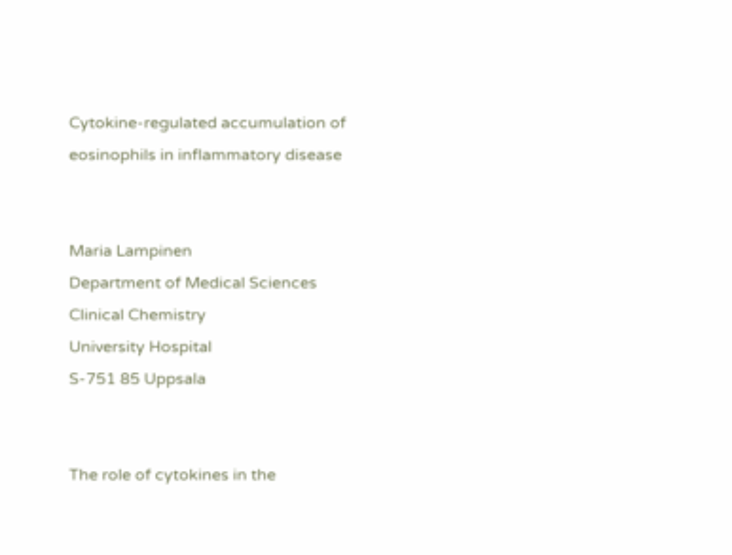Cytokine-regulated accumulation of eosinophils in inflammatory disease


Maria Lampinen
Department of Medical Sciences
Clinical Chemistry
University Hospital
S-751 85 Uppsala


The role of cytokines in the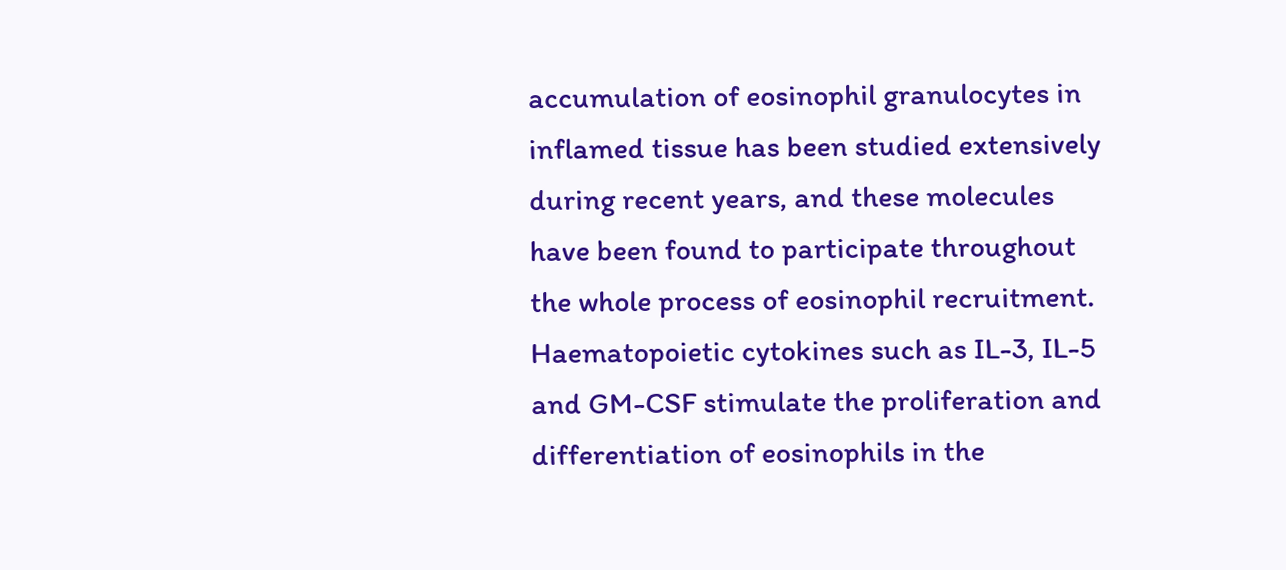accumulation of eosinophil granulocytes in inflamed tissue has been studied extensively during recent years, and these molecules have been found to participate throughout the whole process of eosinophil recruitment. Haematopoietic cytokines such as IL-3, IL-5 and GM-CSF stimulate the proliferation and differentiation of eosinophils in the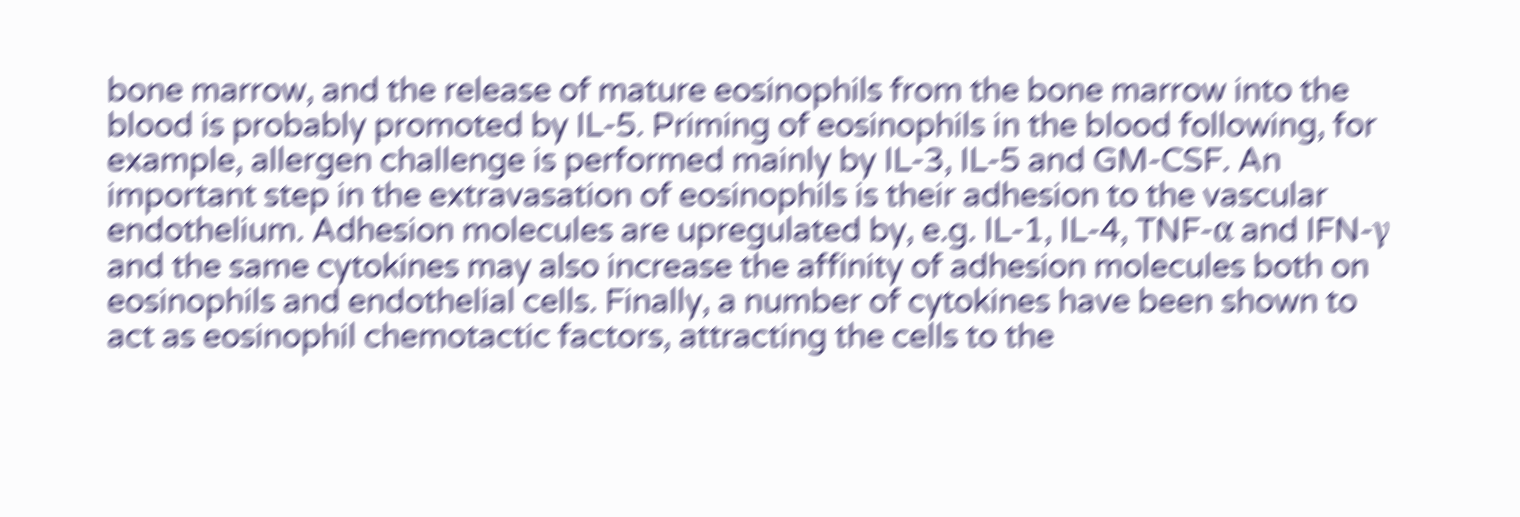bone marrow, and the release of mature eosinophils from the bone marrow into the blood is probably promoted by IL-5. Priming of eosinophils in the blood following, for example, allergen challenge is performed mainly by IL-3, IL-5 and GM-CSF. An important step in the extravasation of eosinophils is their adhesion to the vascular endothelium. Adhesion molecules are upregulated by, e.g. IL-1, IL-4, TNF-α and IFN-γ and the same cytokines may also increase the affinity of adhesion molecules both on eosinophils and endothelial cells. Finally, a number of cytokines have been shown to act as eosinophil chemotactic factors, attracting the cells to the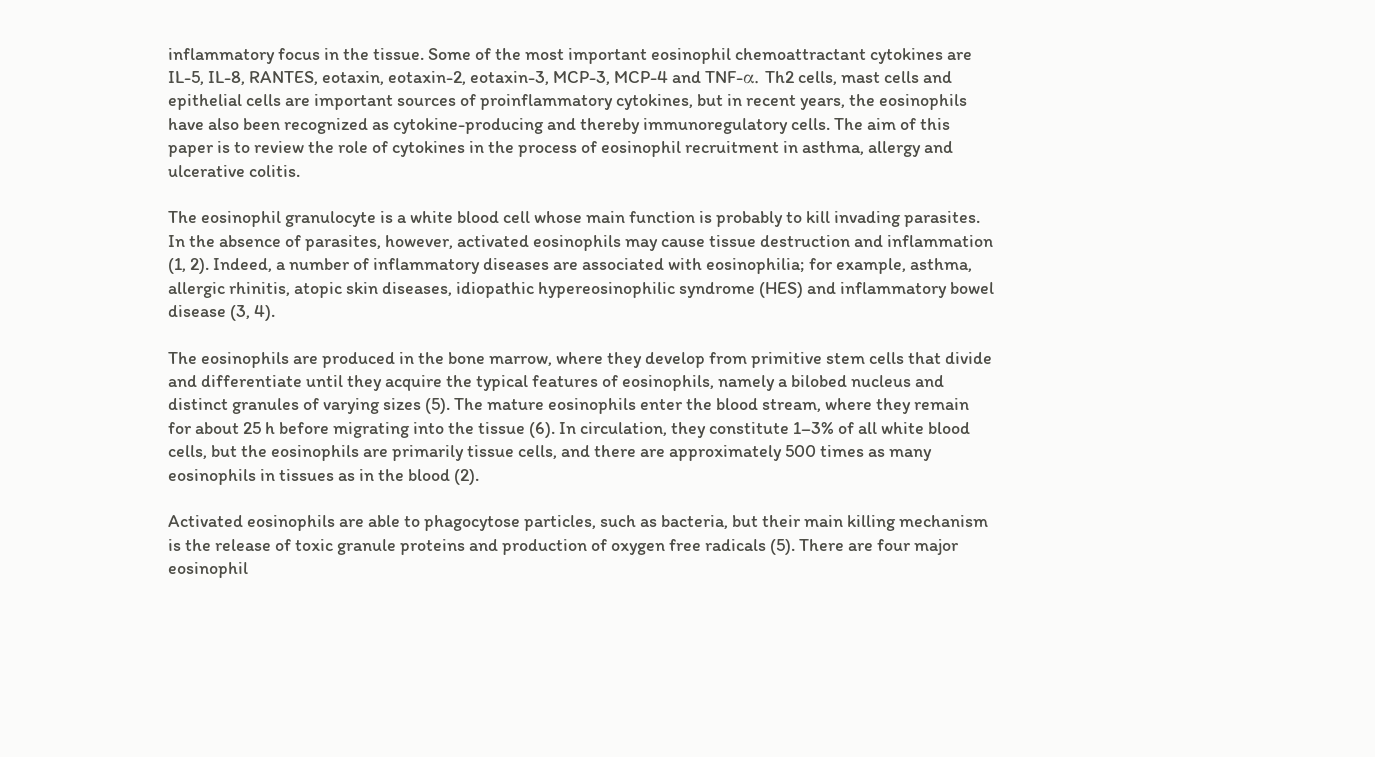inflammatory focus in the tissue. Some of the most important eosinophil chemoattractant cytokines are IL-5, IL-8, RANTES, eotaxin, eotaxin-2, eotaxin-3, MCP-3, MCP-4 and TNF-α. Th2 cells, mast cells and epithelial cells are important sources of proinflammatory cytokines, but in recent years, the eosinophils have also been recognized as cytokine-producing and thereby immunoregulatory cells. The aim of this paper is to review the role of cytokines in the process of eosinophil recruitment in asthma, allergy and ulcerative colitis.

The eosinophil granulocyte is a white blood cell whose main function is probably to kill invading parasites. In the absence of parasites, however, activated eosinophils may cause tissue destruction and inflammation (1, 2). Indeed, a number of inflammatory diseases are associated with eosinophilia; for example, asthma, allergic rhinitis, atopic skin diseases, idiopathic hypereosinophilic syndrome (HES) and inflammatory bowel disease (3, 4).

The eosinophils are produced in the bone marrow, where they develop from primitive stem cells that divide and differentiate until they acquire the typical features of eosinophils, namely a bilobed nucleus and distinct granules of varying sizes (5). The mature eosinophils enter the blood stream, where they remain for about 25 h before migrating into the tissue (6). In circulation, they constitute 1–3% of all white blood cells, but the eosinophils are primarily tissue cells, and there are approximately 500 times as many eosinophils in tissues as in the blood (2).

Activated eosinophils are able to phagocytose particles, such as bacteria, but their main killing mechanism is the release of toxic granule proteins and production of oxygen free radicals (5). There are four major eosinophil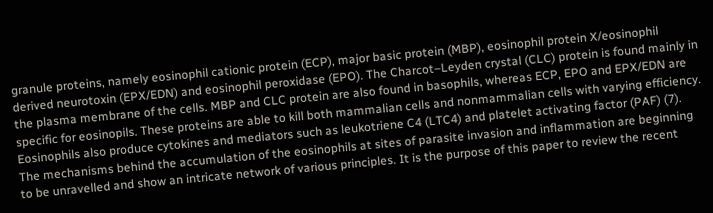granule proteins, namely eosinophil cationic protein (ECP), major basic protein (MBP), eosinophil protein X/eosinophil derived neurotoxin (EPX/EDN) and eosinophil peroxidase (EPO). The Charcot–Leyden crystal (CLC) protein is found mainly in the plasma membrane of the cells. MBP and CLC protein are also found in basophils, whereas ECP, EPO and EPX/EDN are specific for eosinopils. These proteins are able to kill both mammalian cells and nonmammalian cells with varying efficiency. Eosinophils also produce cytokines and mediators such as leukotriene C4 (LTC4) and platelet activating factor (PAF) (7). The mechanisms behind the accumulation of the eosinophils at sites of parasite invasion and inflammation are beginning to be unravelled and show an intricate network of various principles. It is the purpose of this paper to review the recent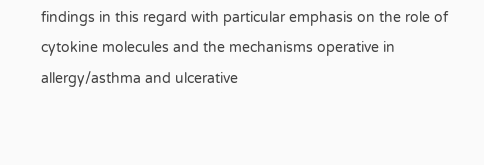findings in this regard with particular emphasis on the role of cytokine molecules and the mechanisms operative in allergy/asthma and ulcerative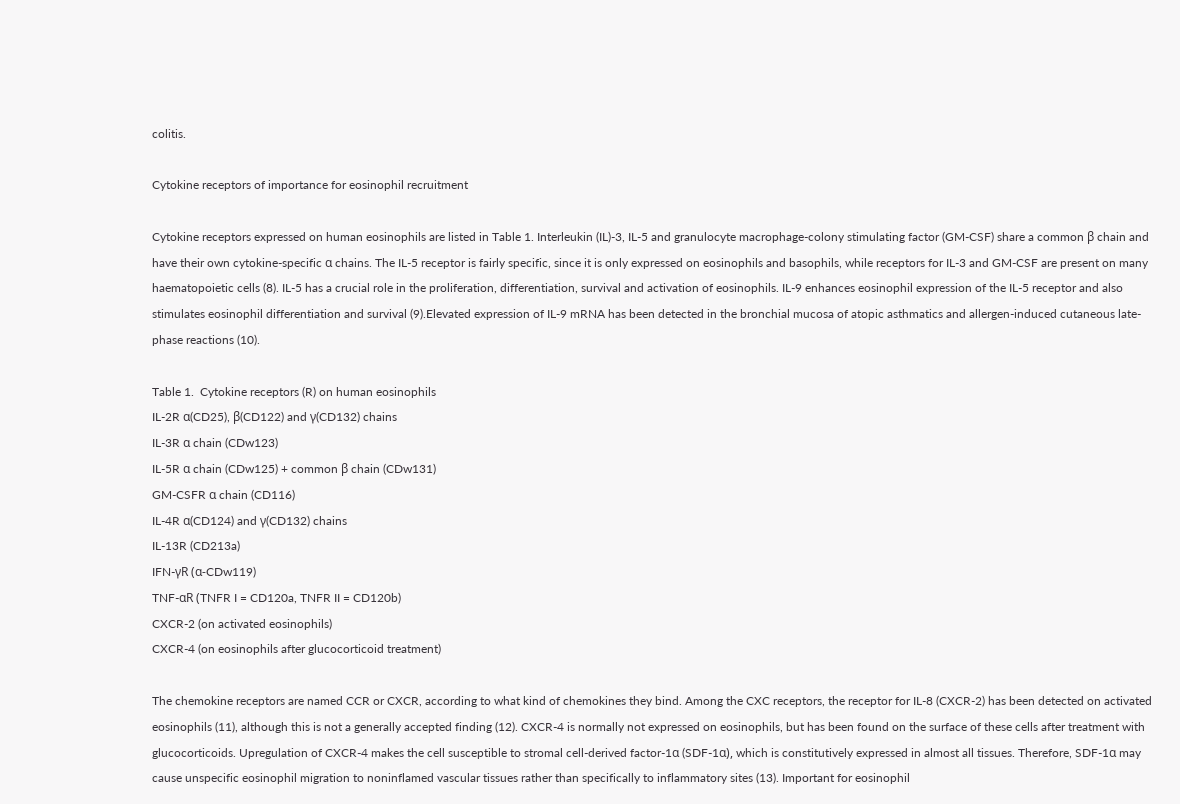colitis.

Cytokine receptors of importance for eosinophil recruitment

Cytokine receptors expressed on human eosinophils are listed in Table 1. Interleukin (IL)-3, IL-5 and granulocyte macrophage-colony stimulating factor (GM-CSF) share a common β chain and have their own cytokine-specific α chains. The IL-5 receptor is fairly specific, since it is only expressed on eosinophils and basophils, while receptors for IL-3 and GM-CSF are present on many haematopoietic cells (8). IL-5 has a crucial role in the proliferation, differentiation, survival and activation of eosinophils. IL-9 enhances eosinophil expression of the IL-5 receptor and also stimulates eosinophil differentiation and survival (9).Elevated expression of IL-9 mRNA has been detected in the bronchial mucosa of atopic asthmatics and allergen-induced cutaneous late-phase reactions (10).

Table 1.  Cytokine receptors (R) on human eosinophils
IL-2R α(CD25), β(CD122) and γ(CD132) chains
IL-3R α chain (CDw123)
IL-5R α chain (CDw125) + common β chain (CDw131)
GM-CSFR α chain (CD116)
IL-4R α(CD124) and γ(CD132) chains
IL-13R (CD213a)
IFN-γR (α-CDw119)
TNF-αR (TNFR I = CD120a, TNFR II = CD120b)
CXCR-2 (on activated eosinophils)
CXCR-4 (on eosinophils after glucocorticoid treatment)

The chemokine receptors are named CCR or CXCR, according to what kind of chemokines they bind. Among the CXC receptors, the receptor for IL-8 (CXCR-2) has been detected on activated eosinophils (11), although this is not a generally accepted finding (12). CXCR-4 is normally not expressed on eosinophils, but has been found on the surface of these cells after treatment with glucocorticoids. Upregulation of CXCR-4 makes the cell susceptible to stromal cell-derived factor-1α (SDF-1α), which is constitutively expressed in almost all tissues. Therefore, SDF-1α may cause unspecific eosinophil migration to noninflamed vascular tissues rather than specifically to inflammatory sites (13). Important for eosinophil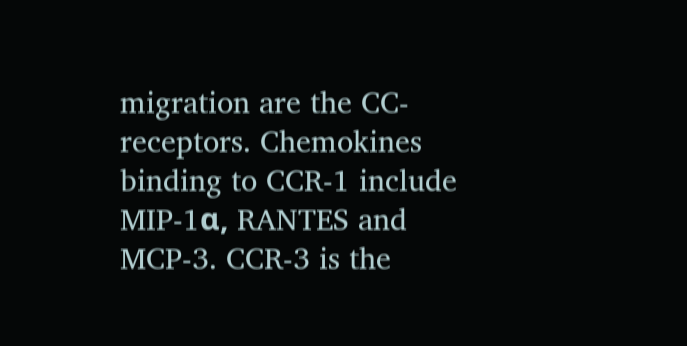migration are the CC-receptors. Chemokines binding to CCR-1 include MIP-1α, RANTES and MCP-3. CCR-3 is the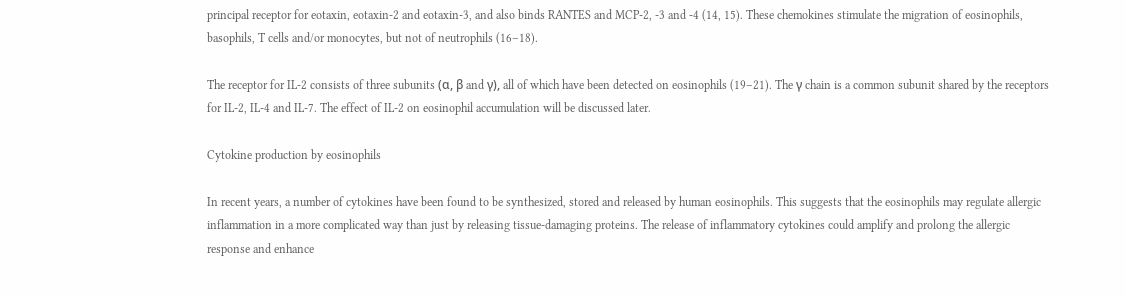principal receptor for eotaxin, eotaxin-2 and eotaxin-3, and also binds RANTES and MCP-2, -3 and -4 (14, 15). These chemokines stimulate the migration of eosinophils, basophils, T cells and/or monocytes, but not of neutrophils (16–18).

The receptor for IL-2 consists of three subunits (α, β and γ), all of which have been detected on eosinophils (19–21). The γ chain is a common subunit shared by the receptors for IL-2, IL-4 and IL-7. The effect of IL-2 on eosinophil accumulation will be discussed later.

Cytokine production by eosinophils

In recent years, a number of cytokines have been found to be synthesized, stored and released by human eosinophils. This suggests that the eosinophils may regulate allergic inflammation in a more complicated way than just by releasing tissue-damaging proteins. The release of inflammatory cytokines could amplify and prolong the allergic response and enhance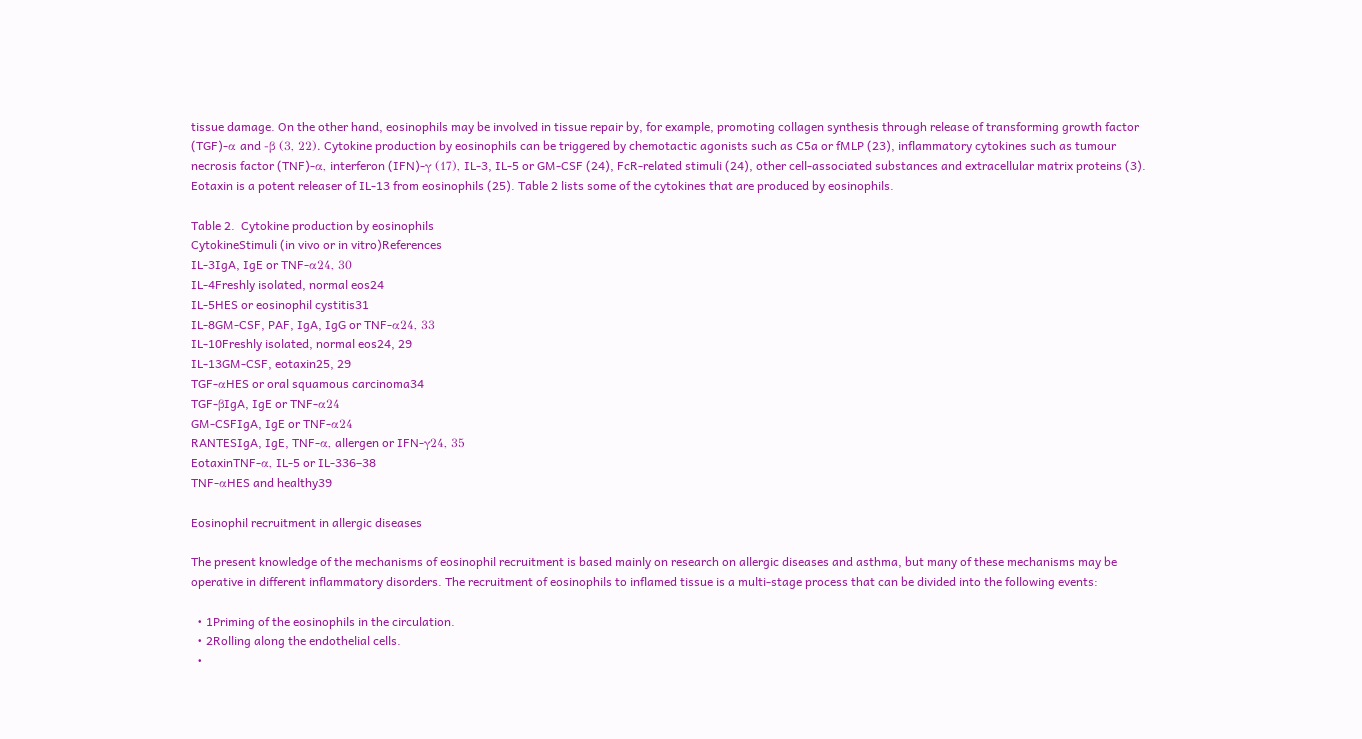tissue damage. On the other hand, eosinophils may be involved in tissue repair by, for example, promoting collagen synthesis through release of transforming growth factor (TGF)-α and -β (3, 22). Cytokine production by eosinophils can be triggered by chemotactic agonists such as C5a or fMLP (23), inflammatory cytokines such as tumour necrosis factor (TNF)-α, interferon (IFN)-γ (17), IL-3, IL-5 or GM-CSF (24), FcR-related stimuli (24), other cell-associated substances and extracellular matrix proteins (3). Eotaxin is a potent releaser of IL-13 from eosinophils (25). Table 2 lists some of the cytokines that are produced by eosinophils.

Table 2.  Cytokine production by eosinophils
CytokineStimuli (in vivo or in vitro)References
IL-3IgA, IgE or TNF-α24, 30
IL-4Freshly isolated, normal eos24
IL-5HES or eosinophil cystitis31
IL-8GM-CSF, PAF, IgA, IgG or TNF-α24, 33
IL-10Freshly isolated, normal eos24, 29
IL-13GM-CSF, eotaxin25, 29
TGF-αHES or oral squamous carcinoma34
TGF-βIgA, IgE or TNF-α24
GM-CSFIgA, IgE or TNF-α24
RANTESIgA, IgE, TNF-α, allergen or IFN-γ24, 35
EotaxinTNF-α, IL-5 or IL-336–38
TNF-αHES and healthy39

Eosinophil recruitment in allergic diseases

The present knowledge of the mechanisms of eosinophil recruitment is based mainly on research on allergic diseases and asthma, but many of these mechanisms may be operative in different inflammatory disorders. The recruitment of eosinophils to inflamed tissue is a multi-stage process that can be divided into the following events:

  • 1Priming of the eosinophils in the circulation.
  • 2Rolling along the endothelial cells.
  •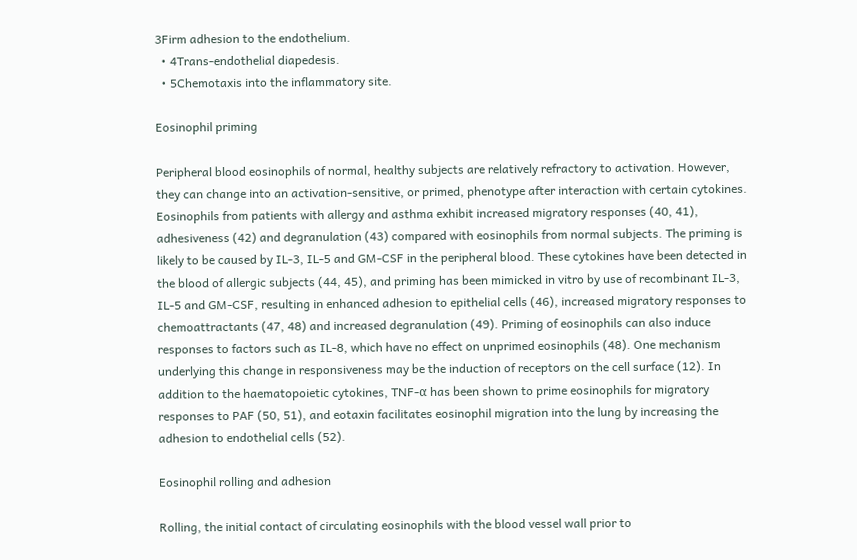3Firm adhesion to the endothelium.
  • 4Trans-endothelial diapedesis.
  • 5Chemotaxis into the inflammatory site.

Eosinophil priming

Peripheral blood eosinophils of normal, healthy subjects are relatively refractory to activation. However, they can change into an activation-sensitive, or primed, phenotype after interaction with certain cytokines. Eosinophils from patients with allergy and asthma exhibit increased migratory responses (40, 41), adhesiveness (42) and degranulation (43) compared with eosinophils from normal subjects. The priming is likely to be caused by IL-3, IL-5 and GM-CSF in the peripheral blood. These cytokines have been detected in the blood of allergic subjects (44, 45), and priming has been mimicked in vitro by use of recombinant IL-3, IL-5 and GM-CSF, resulting in enhanced adhesion to epithelial cells (46), increased migratory responses to chemoattractants (47, 48) and increased degranulation (49). Priming of eosinophils can also induce responses to factors such as IL-8, which have no effect on unprimed eosinophils (48). One mechanism underlying this change in responsiveness may be the induction of receptors on the cell surface (12). In addition to the haematopoietic cytokines, TNF-α has been shown to prime eosinophils for migratory responses to PAF (50, 51), and eotaxin facilitates eosinophil migration into the lung by increasing the adhesion to endothelial cells (52).

Eosinophil rolling and adhesion

Rolling, the initial contact of circulating eosinophils with the blood vessel wall prior to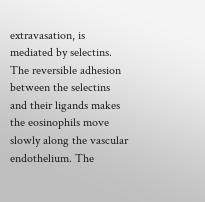extravasation, is mediated by selectins. The reversible adhesion between the selectins and their ligands makes the eosinophils move slowly along the vascular endothelium. The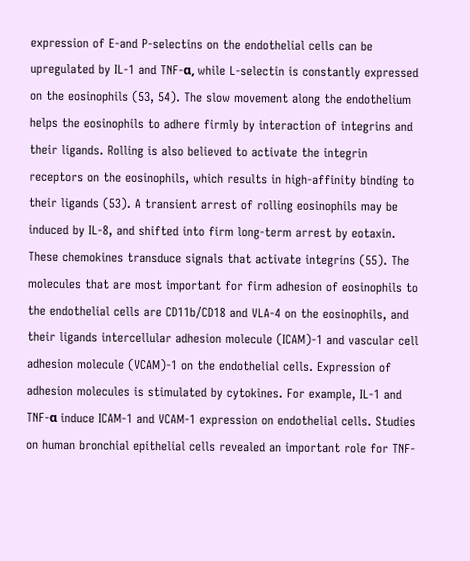expression of E-and P-selectins on the endothelial cells can be upregulated by IL-1 and TNF-α, while L-selectin is constantly expressed on the eosinophils (53, 54). The slow movement along the endothelium helps the eosinophils to adhere firmly by interaction of integrins and their ligands. Rolling is also believed to activate the integrin receptors on the eosinophils, which results in high-affinity binding to their ligands (53). A transient arrest of rolling eosinophils may be induced by IL-8, and shifted into firm long-term arrest by eotaxin. These chemokines transduce signals that activate integrins (55). The molecules that are most important for firm adhesion of eosinophils to the endothelial cells are CD11b/CD18 and VLA-4 on the eosinophils, and their ligands intercellular adhesion molecule (ICAM)-1 and vascular cell adhesion molecule (VCAM)-1 on the endothelial cells. Expression of adhesion molecules is stimulated by cytokines. For example, IL-1 and TNF-α induce ICAM-1 and VCAM-1 expression on endothelial cells. Studies on human bronchial epithelial cells revealed an important role for TNF-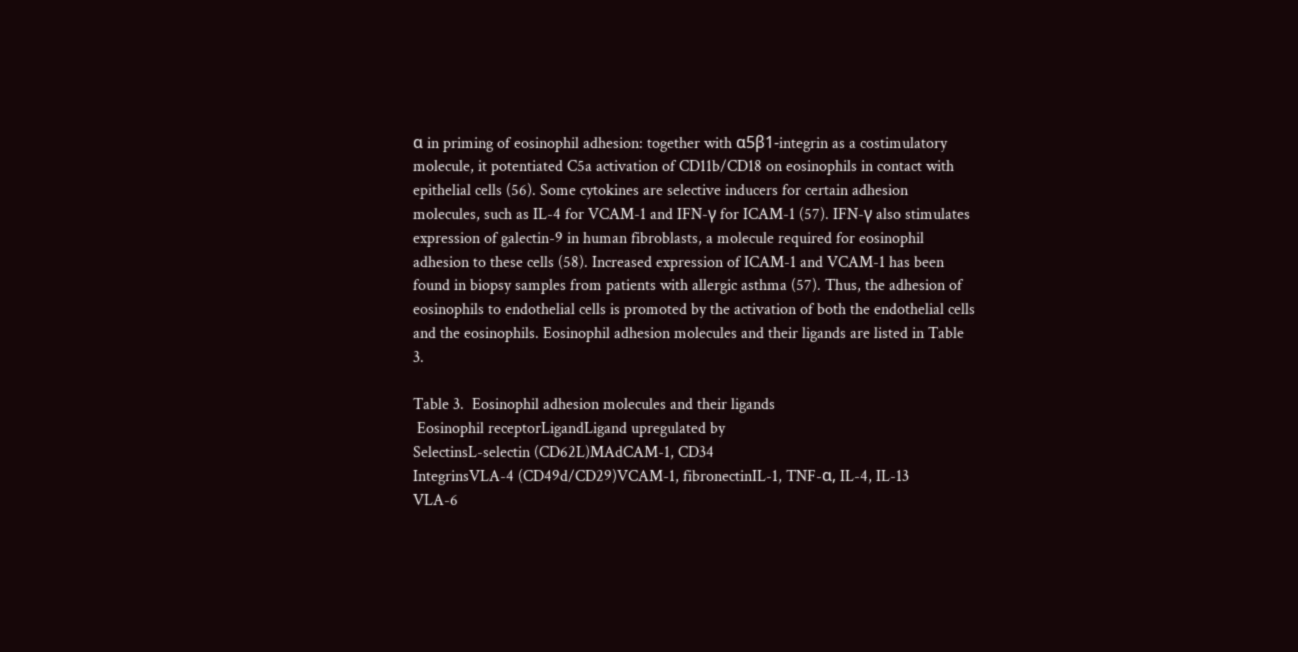α in priming of eosinophil adhesion: together with α5β1-integrin as a costimulatory molecule, it potentiated C5a activation of CD11b/CD18 on eosinophils in contact with epithelial cells (56). Some cytokines are selective inducers for certain adhesion molecules, such as IL-4 for VCAM-1 and IFN-γ for ICAM-1 (57). IFN-γ also stimulates expression of galectin-9 in human fibroblasts, a molecule required for eosinophil adhesion to these cells (58). Increased expression of ICAM-1 and VCAM-1 has been found in biopsy samples from patients with allergic asthma (57). Thus, the adhesion of eosinophils to endothelial cells is promoted by the activation of both the endothelial cells and the eosinophils. Eosinophil adhesion molecules and their ligands are listed in Table 3.

Table 3.  Eosinophil adhesion molecules and their ligands
 Eosinophil receptorLigandLigand upregulated by
SelectinsL-selectin (CD62L)MAdCAM-1, CD34
IntegrinsVLA-4 (CD49d/CD29)VCAM-1, fibronectinIL-1, TNF-α, IL-4, IL-13
VLA-6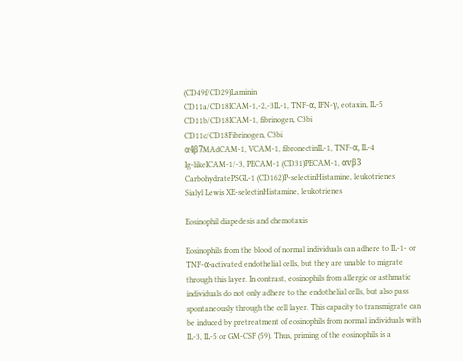(CD49f/CD29)Laminin
CD11a/CD18ICAM-1,-2,-3IL-1, TNF-α, IFN-γ, eotaxin, IL-5
CD11b/CD18ICAM-1, fibrinogen, C3bi
CD11c/CD18Fibrinogen, C3bi
α4β7MAdCAM-1, VCAM-1, fibronectinIL-1, TNF-α, IL-4
Ig-likeICAM-1/-3, PECAM-1 (CD31)PECAM-1, αvβ3
CarbohydratePSGL-1 (CD162)P-selectinHistamine, leukotrienes
Sialyl Lewis XE-selectinHistamine, leukotrienes

Eosinophil diapedesis and chemotaxis

Eosinophils from the blood of normal individuals can adhere to IL-1- or TNF-α-activated endothelial cells, but they are unable to migrate through this layer. In contrast, eosinophils from allergic or asthmatic individuals do not only adhere to the endothelial cells, but also pass spontaneously through the cell layer. This capacity to transmigrate can be induced by pretreatment of eosinophils from normal individuals with IL-3, IL-5 or GM-CSF (59). Thus, priming of the eosinophils is a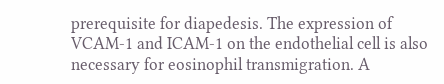prerequisite for diapedesis. The expression of VCAM-1 and ICAM-1 on the endothelial cell is also necessary for eosinophil transmigration. A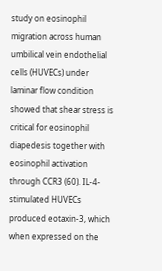study on eosinophil migration across human umbilical vein endothelial cells (HUVECs) under laminar flow condition showed that shear stress is critical for eosinophil diapedesis together with eosinophil activation through CCR3 (60). IL-4-stimulated HUVECs produced eotaxin-3, which when expressed on the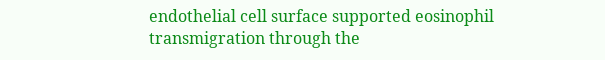endothelial cell surface supported eosinophil transmigration through the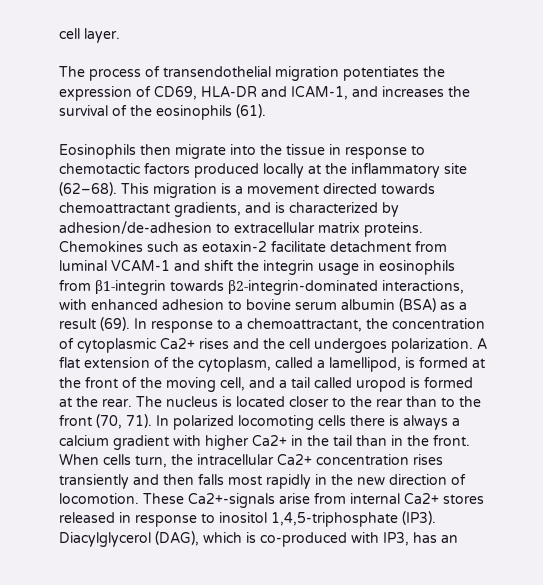cell layer.

The process of transendothelial migration potentiates the expression of CD69, HLA-DR and ICAM-1, and increases the survival of the eosinophils (61).

Eosinophils then migrate into the tissue in response to chemotactic factors produced locally at the inflammatory site (62–68). This migration is a movement directed towards chemoattractant gradients, and is characterized by adhesion/de-adhesion to extracellular matrix proteins. Chemokines such as eotaxin-2 facilitate detachment from luminal VCAM-1 and shift the integrin usage in eosinophils from β1-integrin towards β2-integrin-dominated interactions, with enhanced adhesion to bovine serum albumin (BSA) as a result (69). In response to a chemoattractant, the concentration of cytoplasmic Ca2+ rises and the cell undergoes polarization. A flat extension of the cytoplasm, called a lamellipod, is formed at the front of the moving cell, and a tail called uropod is formed at the rear. The nucleus is located closer to the rear than to the front (70, 71). In polarized locomoting cells there is always a calcium gradient with higher Ca2+ in the tail than in the front. When cells turn, the intracellular Ca2+ concentration rises transiently and then falls most rapidly in the new direction of locomotion. These Ca2+-signals arise from internal Ca2+ stores released in response to inositol 1,4,5-triphosphate (IP3). Diacylglycerol (DAG), which is co-produced with IP3, has an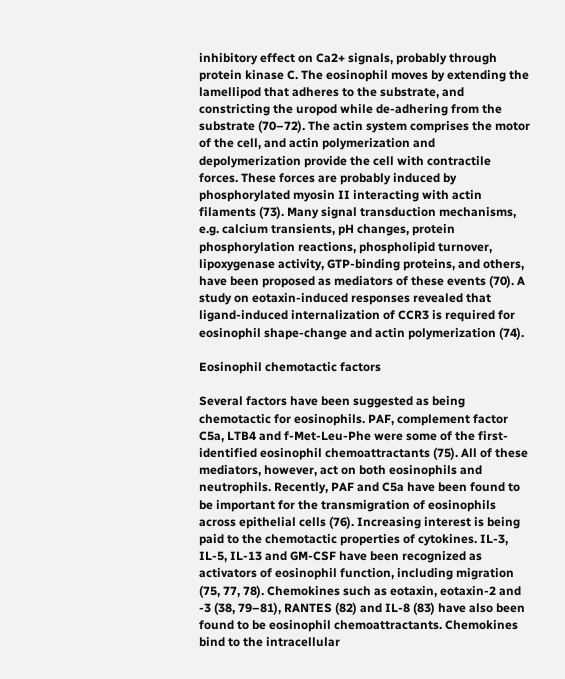inhibitory effect on Ca2+ signals, probably through protein kinase C. The eosinophil moves by extending the lamellipod that adheres to the substrate, and constricting the uropod while de-adhering from the substrate (70–72). The actin system comprises the motor of the cell, and actin polymerization and depolymerization provide the cell with contractile forces. These forces are probably induced by phosphorylated myosin II interacting with actin filaments (73). Many signal transduction mechanisms, e.g. calcium transients, pH changes, protein phosphorylation reactions, phospholipid turnover, lipoxygenase activity, GTP-binding proteins, and others, have been proposed as mediators of these events (70). A study on eotaxin-induced responses revealed that ligand-induced internalization of CCR3 is required for eosinophil shape-change and actin polymerization (74).

Eosinophil chemotactic factors

Several factors have been suggested as being chemotactic for eosinophils. PAF, complement factor C5a, LTB4 and f-Met-Leu-Phe were some of the first-identified eosinophil chemoattractants (75). All of these mediators, however, act on both eosinophils and neutrophils. Recently, PAF and C5a have been found to be important for the transmigration of eosinophils across epithelial cells (76). Increasing interest is being paid to the chemotactic properties of cytokines. IL-3, IL-5, IL-13 and GM-CSF have been recognized as activators of eosinophil function, including migration (75, 77, 78). Chemokines such as eotaxin, eotaxin-2 and -3 (38, 79–81), RANTES (82) and IL-8 (83) have also been found to be eosinophil chemoattractants. Chemokines bind to the intracellular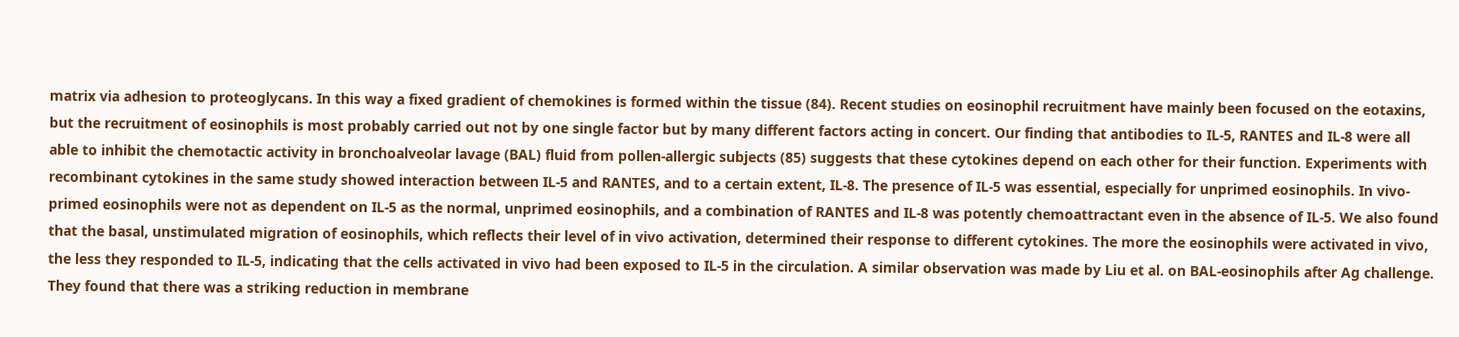matrix via adhesion to proteoglycans. In this way a fixed gradient of chemokines is formed within the tissue (84). Recent studies on eosinophil recruitment have mainly been focused on the eotaxins, but the recruitment of eosinophils is most probably carried out not by one single factor but by many different factors acting in concert. Our finding that antibodies to IL-5, RANTES and IL-8 were all able to inhibit the chemotactic activity in bronchoalveolar lavage (BAL) fluid from pollen-allergic subjects (85) suggests that these cytokines depend on each other for their function. Experiments with recombinant cytokines in the same study showed interaction between IL-5 and RANTES, and to a certain extent, IL-8. The presence of IL-5 was essential, especially for unprimed eosinophils. In vivo-primed eosinophils were not as dependent on IL-5 as the normal, unprimed eosinophils, and a combination of RANTES and IL-8 was potently chemoattractant even in the absence of IL-5. We also found that the basal, unstimulated migration of eosinophils, which reflects their level of in vivo activation, determined their response to different cytokines. The more the eosinophils were activated in vivo, the less they responded to IL-5, indicating that the cells activated in vivo had been exposed to IL-5 in the circulation. A similar observation was made by Liu et al. on BAL-eosinophils after Ag challenge. They found that there was a striking reduction in membrane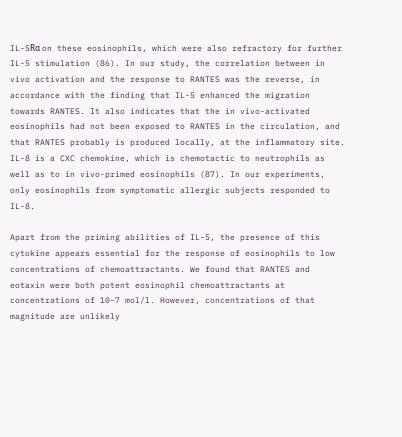IL-5Rα on these eosinophils, which were also refractory for further IL-5 stimulation (86). In our study, the correlation between in vivo activation and the response to RANTES was the reverse, in accordance with the finding that IL-5 enhanced the migration towards RANTES. It also indicates that the in vivo-activated eosinophils had not been exposed to RANTES in the circulation, and that RANTES probably is produced locally, at the inflammatory site. IL-8 is a CXC chemokine, which is chemotactic to neutrophils as well as to in vivo-primed eosinophils (87). In our experiments, only eosinophils from symptomatic allergic subjects responded to IL-8.

Apart from the priming abilities of IL-5, the presence of this cytokine appears essential for the response of eosinophils to low concentrations of chemoattractants. We found that RANTES and eotaxin were both potent eosinophil chemoattractants at concentrations of 10−7 mol/l. However, concentrations of that magnitude are unlikely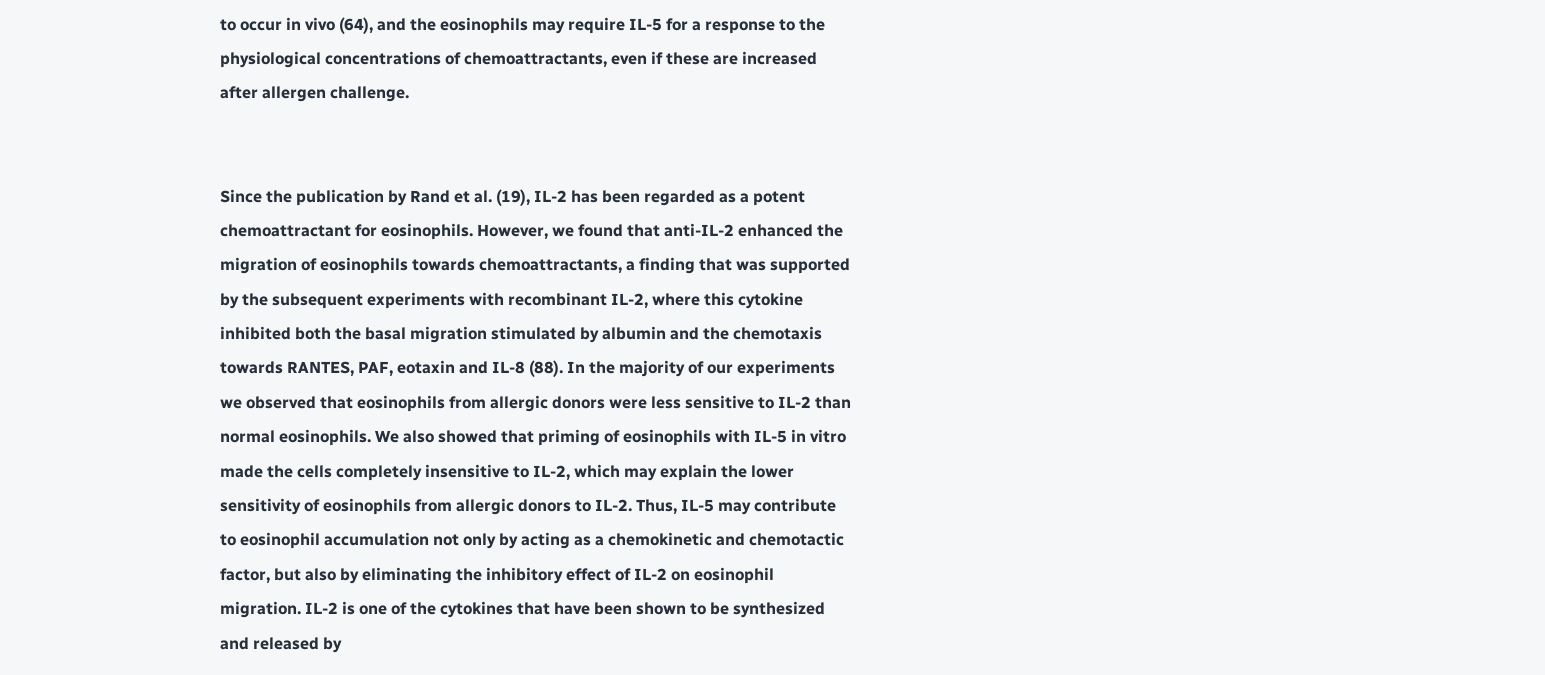to occur in vivo (64), and the eosinophils may require IL-5 for a response to the physiological concentrations of chemoattractants, even if these are increased after allergen challenge.


Since the publication by Rand et al. (19), IL-2 has been regarded as a potent chemoattractant for eosinophils. However, we found that anti-IL-2 enhanced the migration of eosinophils towards chemoattractants, a finding that was supported by the subsequent experiments with recombinant IL-2, where this cytokine inhibited both the basal migration stimulated by albumin and the chemotaxis towards RANTES, PAF, eotaxin and IL-8 (88). In the majority of our experiments we observed that eosinophils from allergic donors were less sensitive to IL-2 than normal eosinophils. We also showed that priming of eosinophils with IL-5 in vitro made the cells completely insensitive to IL-2, which may explain the lower sensitivity of eosinophils from allergic donors to IL-2. Thus, IL-5 may contribute to eosinophil accumulation not only by acting as a chemokinetic and chemotactic factor, but also by eliminating the inhibitory effect of IL-2 on eosinophil migration. IL-2 is one of the cytokines that have been shown to be synthesized and released by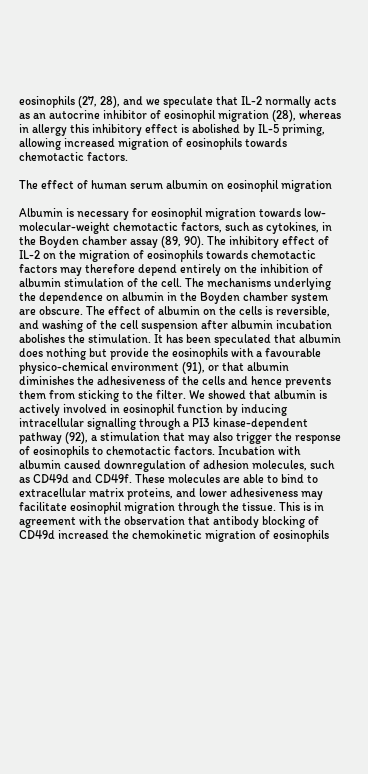eosinophils (27, 28), and we speculate that IL-2 normally acts as an autocrine inhibitor of eosinophil migration (28), whereas in allergy this inhibitory effect is abolished by IL-5 priming, allowing increased migration of eosinophils towards chemotactic factors.

The effect of human serum albumin on eosinophil migration

Albumin is necessary for eosinophil migration towards low-molecular-weight chemotactic factors, such as cytokines, in the Boyden chamber assay (89, 90). The inhibitory effect of IL-2 on the migration of eosinophils towards chemotactic factors may therefore depend entirely on the inhibition of albumin stimulation of the cell. The mechanisms underlying the dependence on albumin in the Boyden chamber system are obscure. The effect of albumin on the cells is reversible, and washing of the cell suspension after albumin incubation abolishes the stimulation. It has been speculated that albumin does nothing but provide the eosinophils with a favourable physico-chemical environment (91), or that albumin diminishes the adhesiveness of the cells and hence prevents them from sticking to the filter. We showed that albumin is actively involved in eosinophil function by inducing intracellular signalling through a PI3 kinase-dependent pathway (92), a stimulation that may also trigger the response of eosinophils to chemotactic factors. Incubation with albumin caused downregulation of adhesion molecules, such as CD49d and CD49f. These molecules are able to bind to extracellular matrix proteins, and lower adhesiveness may facilitate eosinophil migration through the tissue. This is in agreement with the observation that antibody blocking of CD49d increased the chemokinetic migration of eosinophils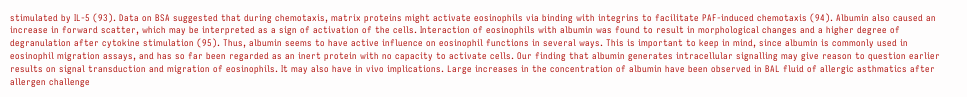stimulated by IL-5 (93). Data on BSA suggested that during chemotaxis, matrix proteins might activate eosinophils via binding with integrins to facilitate PAF-induced chemotaxis (94). Albumin also caused an increase in forward scatter, which may be interpreted as a sign of activation of the cells. Interaction of eosinophils with albumin was found to result in morphological changes and a higher degree of degranulation after cytokine stimulation (95). Thus, albumin seems to have active influence on eosinophil functions in several ways. This is important to keep in mind, since albumin is commonly used in eosinophil migration assays, and has so far been regarded as an inert protein with no capacity to activate cells. Our finding that albumin generates intracellular signalling may give reason to question earlier results on signal transduction and migration of eosinophils. It may also have in vivo implications. Large increases in the concentration of albumin have been observed in BAL fluid of allergic asthmatics after allergen challenge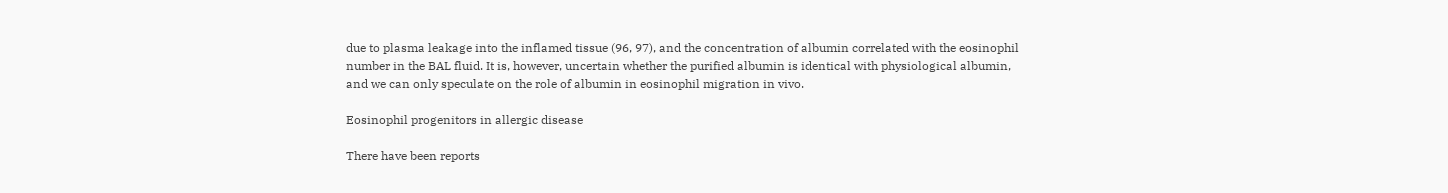due to plasma leakage into the inflamed tissue (96, 97), and the concentration of albumin correlated with the eosinophil number in the BAL fluid. It is, however, uncertain whether the purified albumin is identical with physiological albumin, and we can only speculate on the role of albumin in eosinophil migration in vivo.

Eosinophil progenitors in allergic disease

There have been reports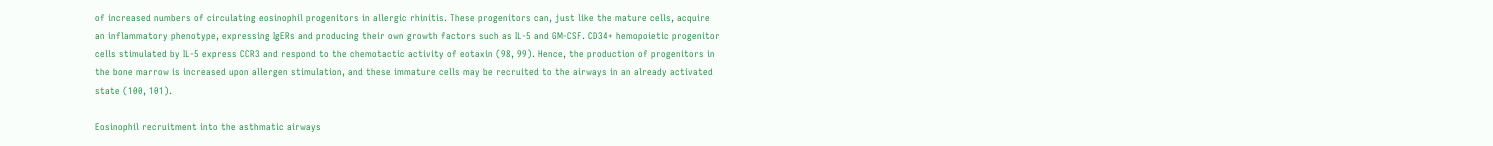of increased numbers of circulating eosinophil progenitors in allergic rhinitis. These progenitors can, just like the mature cells, acquire an inflammatory phenotype, expressing IgERs and producing their own growth factors such as IL-5 and GM-CSF. CD34+ hemopoietic progenitor cells stimulated by IL-5 express CCR3 and respond to the chemotactic activity of eotaxin (98, 99). Hence, the production of progenitors in the bone marrow is increased upon allergen stimulation, and these immature cells may be recruited to the airways in an already activated state (100, 101).

Eosinophil recruitment into the asthmatic airways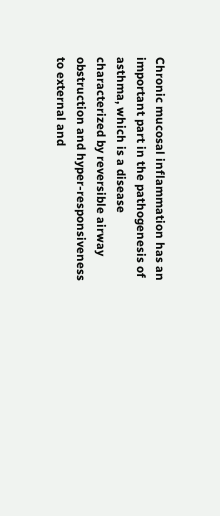Chronic mucosal inflammation has an important part in the pathogenesis of asthma, which is a disease characterized by reversible airway obstruction and hyper-responsiveness to external and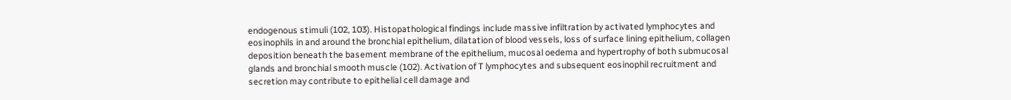endogenous stimuli (102, 103). Histopathological findings include massive infiltration by activated lymphocytes and eosinophils in and around the bronchial epithelium, dilatation of blood vessels, loss of surface lining epithelium, collagen deposition beneath the basement membrane of the epithelium, mucosal oedema and hypertrophy of both submucosal glands and bronchial smooth muscle (102). Activation of T lymphocytes and subsequent eosinophil recruitment and secretion may contribute to epithelial cell damage and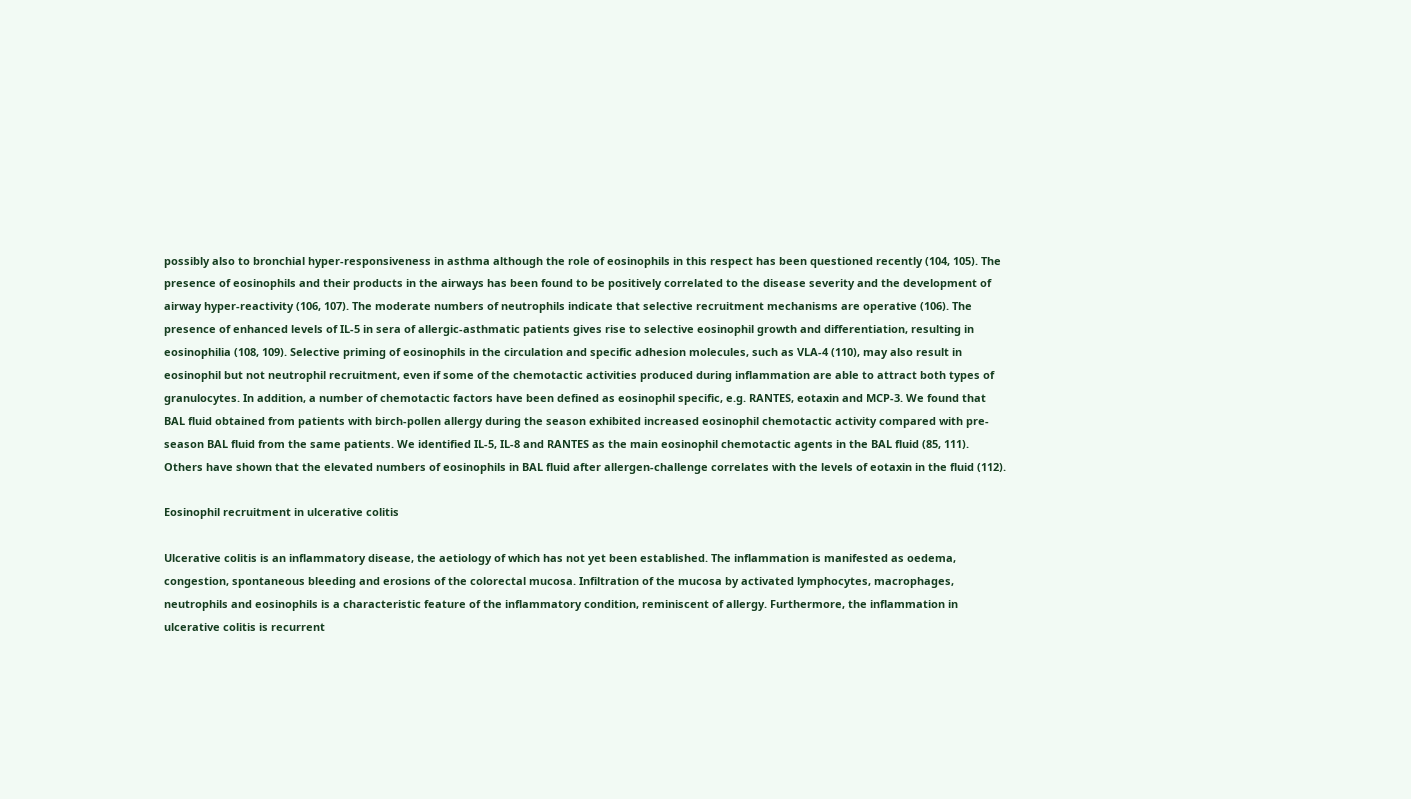possibly also to bronchial hyper-responsiveness in asthma although the role of eosinophils in this respect has been questioned recently (104, 105). The presence of eosinophils and their products in the airways has been found to be positively correlated to the disease severity and the development of airway hyper-reactivity (106, 107). The moderate numbers of neutrophils indicate that selective recruitment mechanisms are operative (106). The presence of enhanced levels of IL-5 in sera of allergic-asthmatic patients gives rise to selective eosinophil growth and differentiation, resulting in eosinophilia (108, 109). Selective priming of eosinophils in the circulation and specific adhesion molecules, such as VLA-4 (110), may also result in eosinophil but not neutrophil recruitment, even if some of the chemotactic activities produced during inflammation are able to attract both types of granulocytes. In addition, a number of chemotactic factors have been defined as eosinophil specific, e.g. RANTES, eotaxin and MCP-3. We found that BAL fluid obtained from patients with birch-pollen allergy during the season exhibited increased eosinophil chemotactic activity compared with pre-season BAL fluid from the same patients. We identified IL-5, IL-8 and RANTES as the main eosinophil chemotactic agents in the BAL fluid (85, 111). Others have shown that the elevated numbers of eosinophils in BAL fluid after allergen-challenge correlates with the levels of eotaxin in the fluid (112).

Eosinophil recruitment in ulcerative colitis

Ulcerative colitis is an inflammatory disease, the aetiology of which has not yet been established. The inflammation is manifested as oedema, congestion, spontaneous bleeding and erosions of the colorectal mucosa. Infiltration of the mucosa by activated lymphocytes, macrophages, neutrophils and eosinophils is a characteristic feature of the inflammatory condition, reminiscent of allergy. Furthermore, the inflammation in ulcerative colitis is recurrent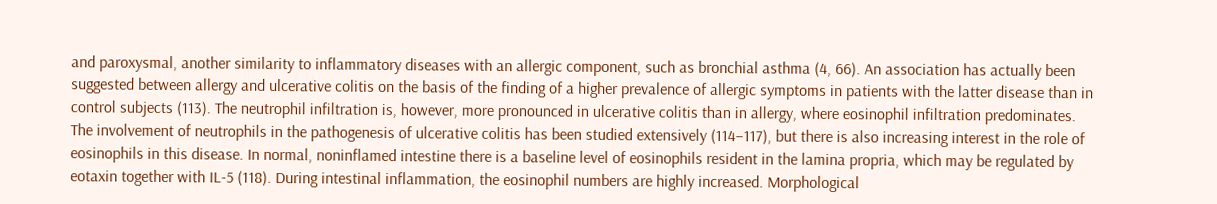and paroxysmal, another similarity to inflammatory diseases with an allergic component, such as bronchial asthma (4, 66). An association has actually been suggested between allergy and ulcerative colitis on the basis of the finding of a higher prevalence of allergic symptoms in patients with the latter disease than in control subjects (113). The neutrophil infiltration is, however, more pronounced in ulcerative colitis than in allergy, where eosinophil infiltration predominates. The involvement of neutrophils in the pathogenesis of ulcerative colitis has been studied extensively (114–117), but there is also increasing interest in the role of eosinophils in this disease. In normal, noninflamed intestine there is a baseline level of eosinophils resident in the lamina propria, which may be regulated by eotaxin together with IL-5 (118). During intestinal inflammation, the eosinophil numbers are highly increased. Morphological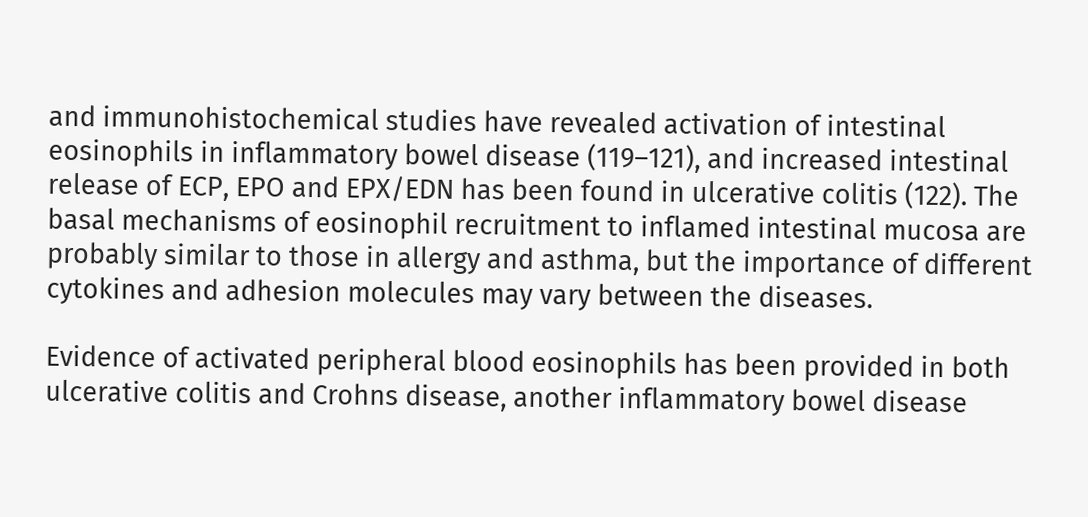and immunohistochemical studies have revealed activation of intestinal eosinophils in inflammatory bowel disease (119–121), and increased intestinal release of ECP, EPO and EPX/EDN has been found in ulcerative colitis (122). The basal mechanisms of eosinophil recruitment to inflamed intestinal mucosa are probably similar to those in allergy and asthma, but the importance of different cytokines and adhesion molecules may vary between the diseases.

Evidence of activated peripheral blood eosinophils has been provided in both ulcerative colitis and Crohns disease, another inflammatory bowel disease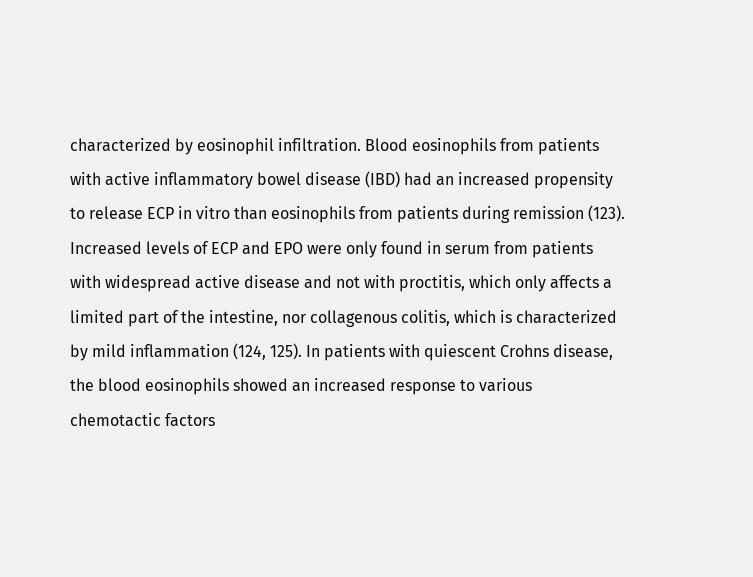characterized by eosinophil infiltration. Blood eosinophils from patients with active inflammatory bowel disease (IBD) had an increased propensity to release ECP in vitro than eosinophils from patients during remission (123). Increased levels of ECP and EPO were only found in serum from patients with widespread active disease and not with proctitis, which only affects a limited part of the intestine, nor collagenous colitis, which is characterized by mild inflammation (124, 125). In patients with quiescent Crohns disease, the blood eosinophils showed an increased response to various chemotactic factors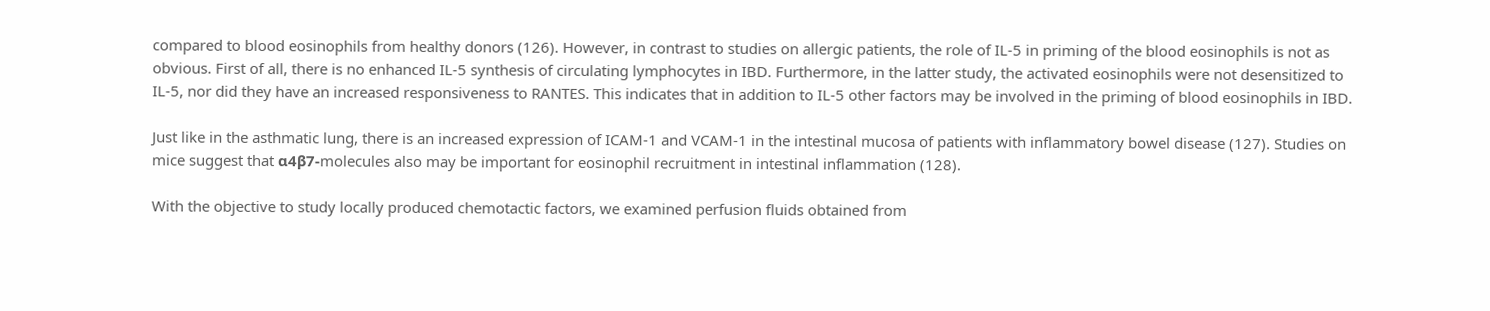compared to blood eosinophils from healthy donors (126). However, in contrast to studies on allergic patients, the role of IL-5 in priming of the blood eosinophils is not as obvious. First of all, there is no enhanced IL-5 synthesis of circulating lymphocytes in IBD. Furthermore, in the latter study, the activated eosinophils were not desensitized to IL-5, nor did they have an increased responsiveness to RANTES. This indicates that in addition to IL-5 other factors may be involved in the priming of blood eosinophils in IBD.

Just like in the asthmatic lung, there is an increased expression of ICAM-1 and VCAM-1 in the intestinal mucosa of patients with inflammatory bowel disease (127). Studies on mice suggest that α4β7-molecules also may be important for eosinophil recruitment in intestinal inflammation (128).

With the objective to study locally produced chemotactic factors, we examined perfusion fluids obtained from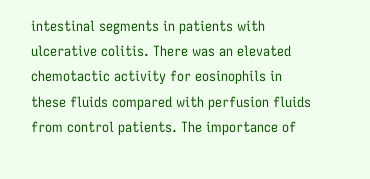intestinal segments in patients with ulcerative colitis. There was an elevated chemotactic activity for eosinophils in these fluids compared with perfusion fluids from control patients. The importance of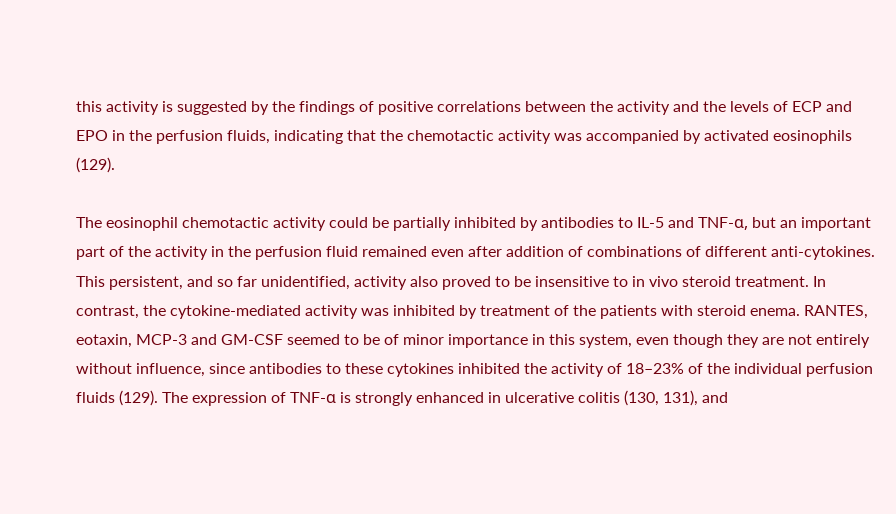this activity is suggested by the findings of positive correlations between the activity and the levels of ECP and EPO in the perfusion fluids, indicating that the chemotactic activity was accompanied by activated eosinophils (129).

The eosinophil chemotactic activity could be partially inhibited by antibodies to IL-5 and TNF-α, but an important part of the activity in the perfusion fluid remained even after addition of combinations of different anti-cytokines. This persistent, and so far unidentified, activity also proved to be insensitive to in vivo steroid treatment. In contrast, the cytokine-mediated activity was inhibited by treatment of the patients with steroid enema. RANTES, eotaxin, MCP-3 and GM-CSF seemed to be of minor importance in this system, even though they are not entirely without influence, since antibodies to these cytokines inhibited the activity of 18–23% of the individual perfusion fluids (129). The expression of TNF-α is strongly enhanced in ulcerative colitis (130, 131), and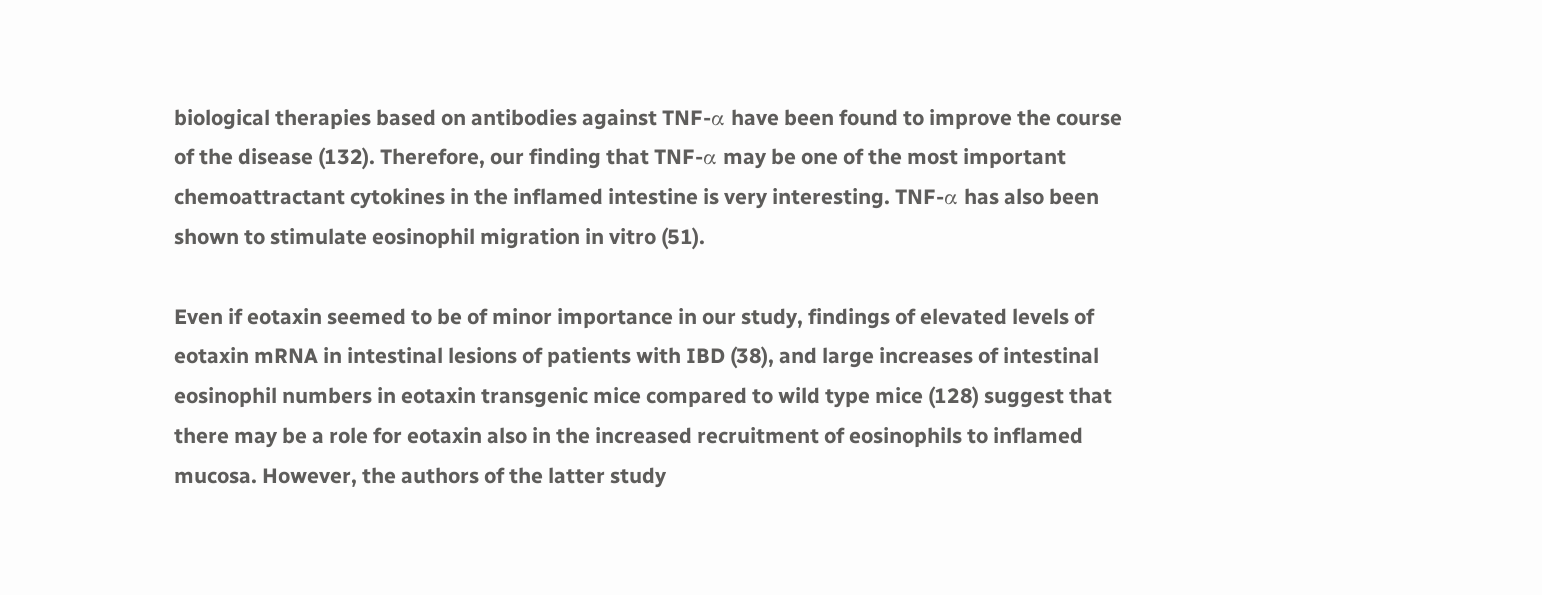biological therapies based on antibodies against TNF-α have been found to improve the course of the disease (132). Therefore, our finding that TNF-α may be one of the most important chemoattractant cytokines in the inflamed intestine is very interesting. TNF-α has also been shown to stimulate eosinophil migration in vitro (51).

Even if eotaxin seemed to be of minor importance in our study, findings of elevated levels of eotaxin mRNA in intestinal lesions of patients with IBD (38), and large increases of intestinal eosinophil numbers in eotaxin transgenic mice compared to wild type mice (128) suggest that there may be a role for eotaxin also in the increased recruitment of eosinophils to inflamed mucosa. However, the authors of the latter study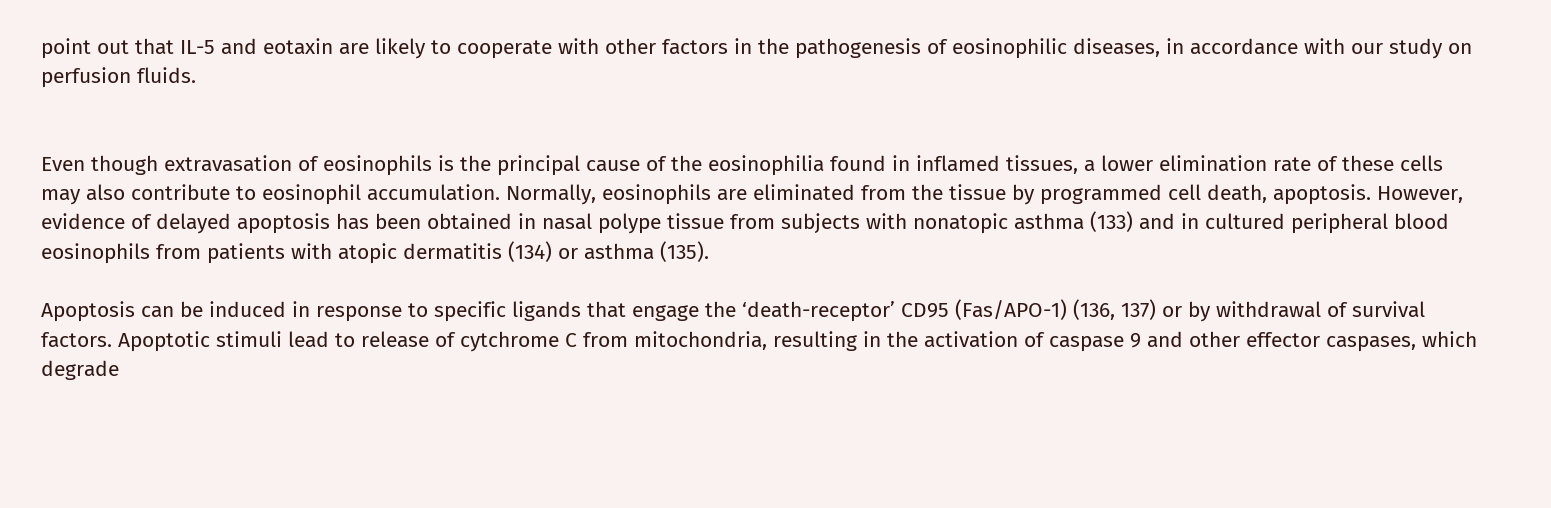point out that IL-5 and eotaxin are likely to cooperate with other factors in the pathogenesis of eosinophilic diseases, in accordance with our study on perfusion fluids.


Even though extravasation of eosinophils is the principal cause of the eosinophilia found in inflamed tissues, a lower elimination rate of these cells may also contribute to eosinophil accumulation. Normally, eosinophils are eliminated from the tissue by programmed cell death, apoptosis. However, evidence of delayed apoptosis has been obtained in nasal polype tissue from subjects with nonatopic asthma (133) and in cultured peripheral blood eosinophils from patients with atopic dermatitis (134) or asthma (135).

Apoptosis can be induced in response to specific ligands that engage the ‘death-receptor’ CD95 (Fas/APO-1) (136, 137) or by withdrawal of survival factors. Apoptotic stimuli lead to release of cytchrome C from mitochondria, resulting in the activation of caspase 9 and other effector caspases, which degrade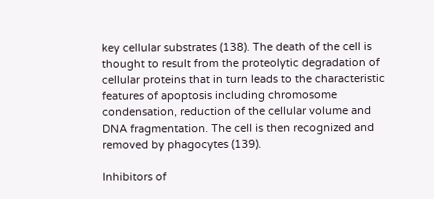key cellular substrates (138). The death of the cell is thought to result from the proteolytic degradation of cellular proteins that in turn leads to the characteristic features of apoptosis including chromosome condensation, reduction of the cellular volume and DNA fragmentation. The cell is then recognized and removed by phagocytes (139).

Inhibitors of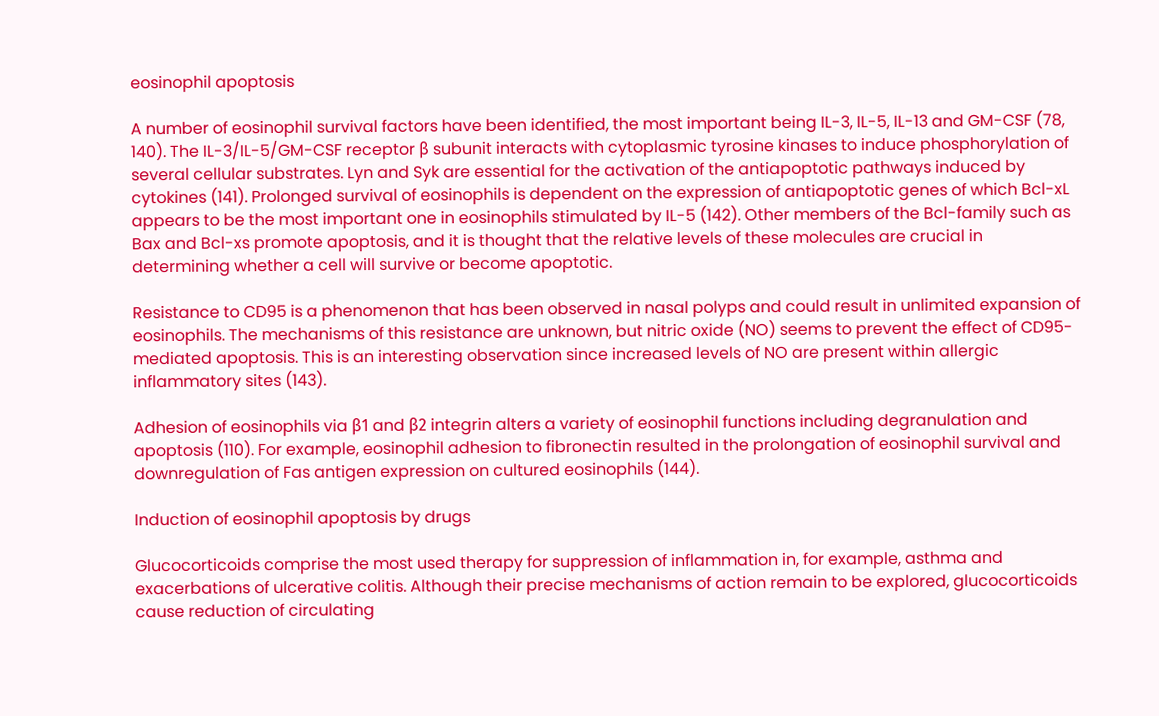eosinophil apoptosis

A number of eosinophil survival factors have been identified, the most important being IL-3, IL-5, IL-13 and GM-CSF (78, 140). The IL-3/IL-5/GM-CSF receptor β subunit interacts with cytoplasmic tyrosine kinases to induce phosphorylation of several cellular substrates. Lyn and Syk are essential for the activation of the antiapoptotic pathways induced by cytokines (141). Prolonged survival of eosinophils is dependent on the expression of antiapoptotic genes of which Bcl-xL appears to be the most important one in eosinophils stimulated by IL-5 (142). Other members of the Bcl-family such as Bax and Bcl-xs promote apoptosis, and it is thought that the relative levels of these molecules are crucial in determining whether a cell will survive or become apoptotic.

Resistance to CD95 is a phenomenon that has been observed in nasal polyps and could result in unlimited expansion of eosinophils. The mechanisms of this resistance are unknown, but nitric oxide (NO) seems to prevent the effect of CD95-mediated apoptosis. This is an interesting observation since increased levels of NO are present within allergic inflammatory sites (143).

Adhesion of eosinophils via β1 and β2 integrin alters a variety of eosinophil functions including degranulation and apoptosis (110). For example, eosinophil adhesion to fibronectin resulted in the prolongation of eosinophil survival and downregulation of Fas antigen expression on cultured eosinophils (144).

Induction of eosinophil apoptosis by drugs

Glucocorticoids comprise the most used therapy for suppression of inflammation in, for example, asthma and exacerbations of ulcerative colitis. Although their precise mechanisms of action remain to be explored, glucocorticoids cause reduction of circulating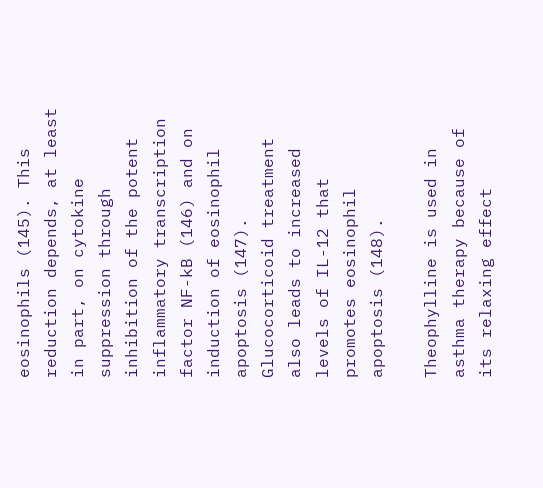eosinophils (145). This reduction depends, at least in part, on cytokine suppression through inhibition of the potent inflammatory transcription factor NF-kB (146) and on induction of eosinophil apoptosis (147). Glucocorticoid treatment also leads to increased levels of IL-12 that promotes eosinophil apoptosis (148).

Theophylline is used in asthma therapy because of its relaxing effect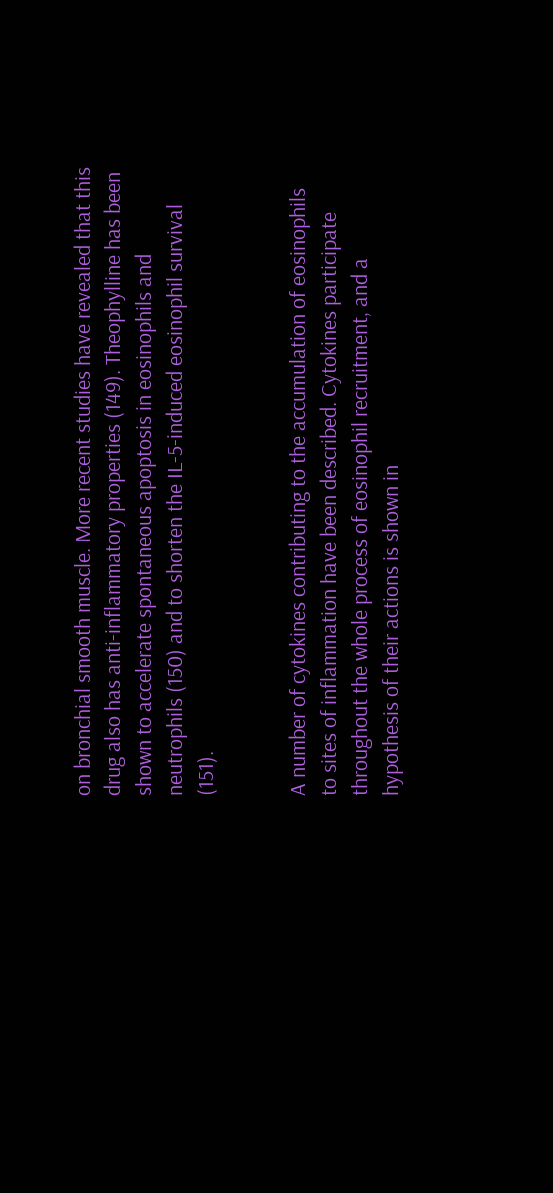on bronchial smooth muscle. More recent studies have revealed that this drug also has anti-inflammatory properties (149). Theophylline has been shown to accelerate spontaneous apoptosis in eosinophils and neutrophils (150) and to shorten the IL-5-induced eosinophil survival (151).


A number of cytokines contributing to the accumulation of eosinophils to sites of inflammation have been described. Cytokines participate throughout the whole process of eosinophil recruitment, and a hypothesis of their actions is shown in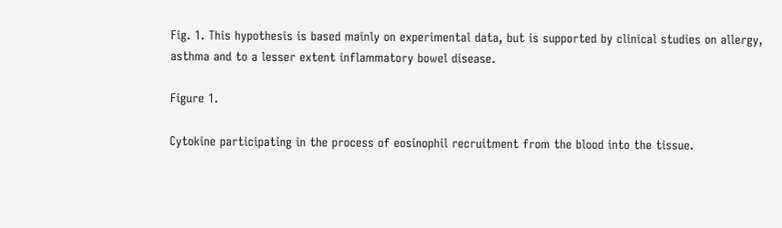Fig. 1. This hypothesis is based mainly on experimental data, but is supported by clinical studies on allergy, asthma and to a lesser extent inflammatory bowel disease.

Figure 1.

Cytokine participating in the process of eosinophil recruitment from the blood into the tissue.